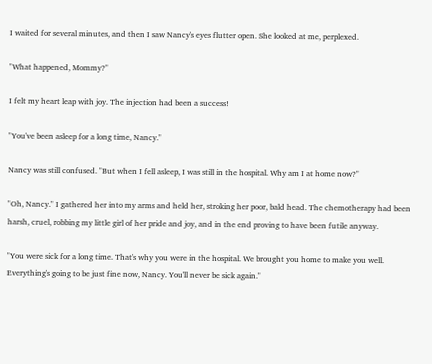I waited for several minutes, and then I saw Nancy's eyes flutter open. She looked at me, perplexed.

"What happened, Mommy?"

I felt my heart leap with joy. The injection had been a success!

"You've been asleep for a long time, Nancy."

Nancy was still confused. "But when I fell asleep, I was still in the hospital. Why am I at home now?"

"Oh, Nancy." I gathered her into my arms and held her, stroking her poor, bald head. The chemotherapy had been harsh, cruel, robbing my little girl of her pride and joy, and in the end proving to have been futile anyway.

"You were sick for a long time. That's why you were in the hospital. We brought you home to make you well. Everything's going to be just fine now, Nancy. You'll never be sick again."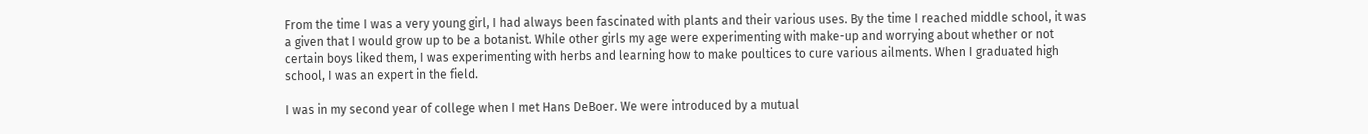From the time I was a very young girl, I had always been fascinated with plants and their various uses. By the time I reached middle school, it was a given that I would grow up to be a botanist. While other girls my age were experimenting with make-up and worrying about whether or not certain boys liked them, I was experimenting with herbs and learning how to make poultices to cure various ailments. When I graduated high school, I was an expert in the field.

I was in my second year of college when I met Hans DeBoer. We were introduced by a mutual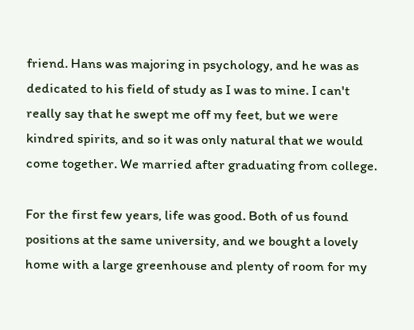friend. Hans was majoring in psychology, and he was as dedicated to his field of study as I was to mine. I can't really say that he swept me off my feet, but we were kindred spirits, and so it was only natural that we would come together. We married after graduating from college.

For the first few years, life was good. Both of us found positions at the same university, and we bought a lovely home with a large greenhouse and plenty of room for my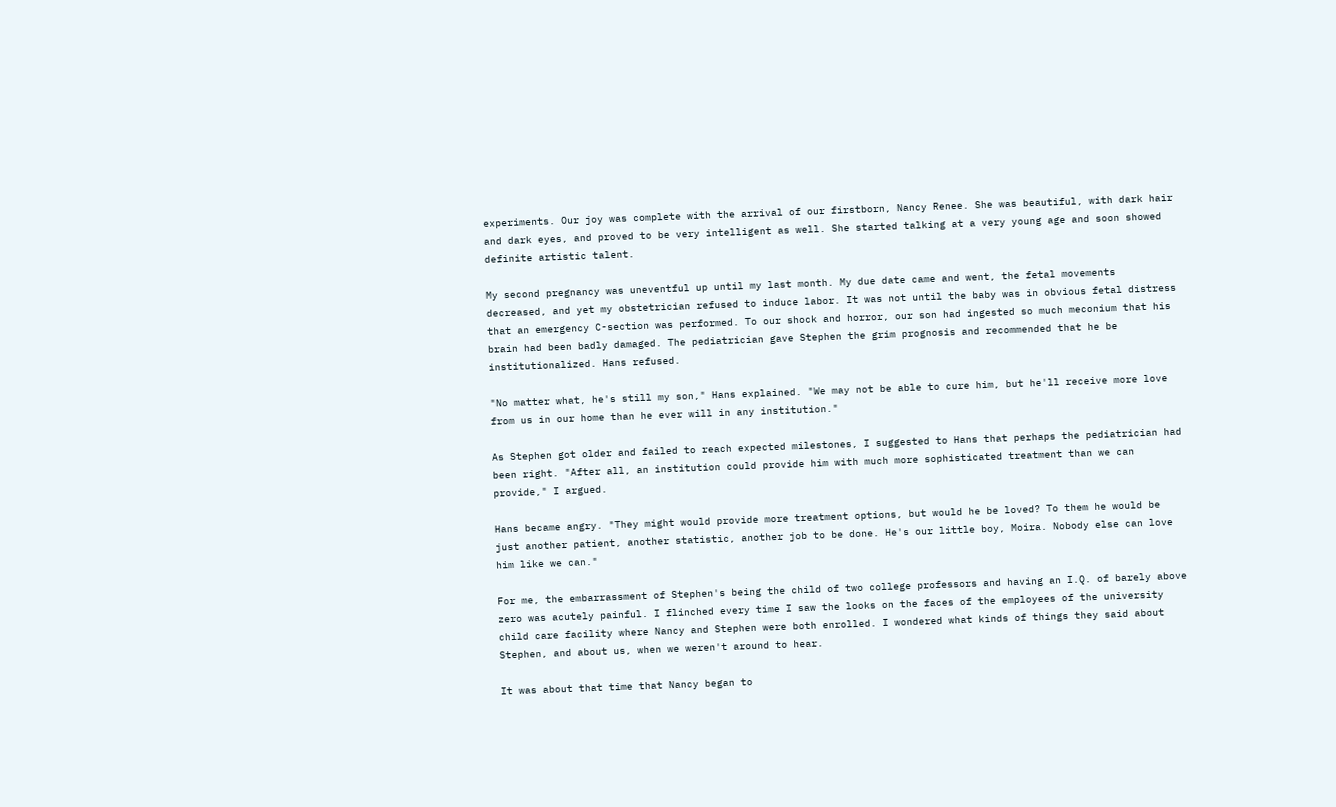experiments. Our joy was complete with the arrival of our firstborn, Nancy Renee. She was beautiful, with dark hair and dark eyes, and proved to be very intelligent as well. She started talking at a very young age and soon showed definite artistic talent.

My second pregnancy was uneventful up until my last month. My due date came and went, the fetal movements decreased, and yet my obstetrician refused to induce labor. It was not until the baby was in obvious fetal distress that an emergency C-section was performed. To our shock and horror, our son had ingested so much meconium that his brain had been badly damaged. The pediatrician gave Stephen the grim prognosis and recommended that he be institutionalized. Hans refused.

"No matter what, he's still my son," Hans explained. "We may not be able to cure him, but he'll receive more love from us in our home than he ever will in any institution."

As Stephen got older and failed to reach expected milestones, I suggested to Hans that perhaps the pediatrician had been right. "After all, an institution could provide him with much more sophisticated treatment than we can provide," I argued.

Hans became angry. "They might would provide more treatment options, but would he be loved? To them he would be just another patient, another statistic, another job to be done. He's our little boy, Moira. Nobody else can love him like we can."

For me, the embarrassment of Stephen's being the child of two college professors and having an I.Q. of barely above zero was acutely painful. I flinched every time I saw the looks on the faces of the employees of the university child care facility where Nancy and Stephen were both enrolled. I wondered what kinds of things they said about Stephen, and about us, when we weren't around to hear.

It was about that time that Nancy began to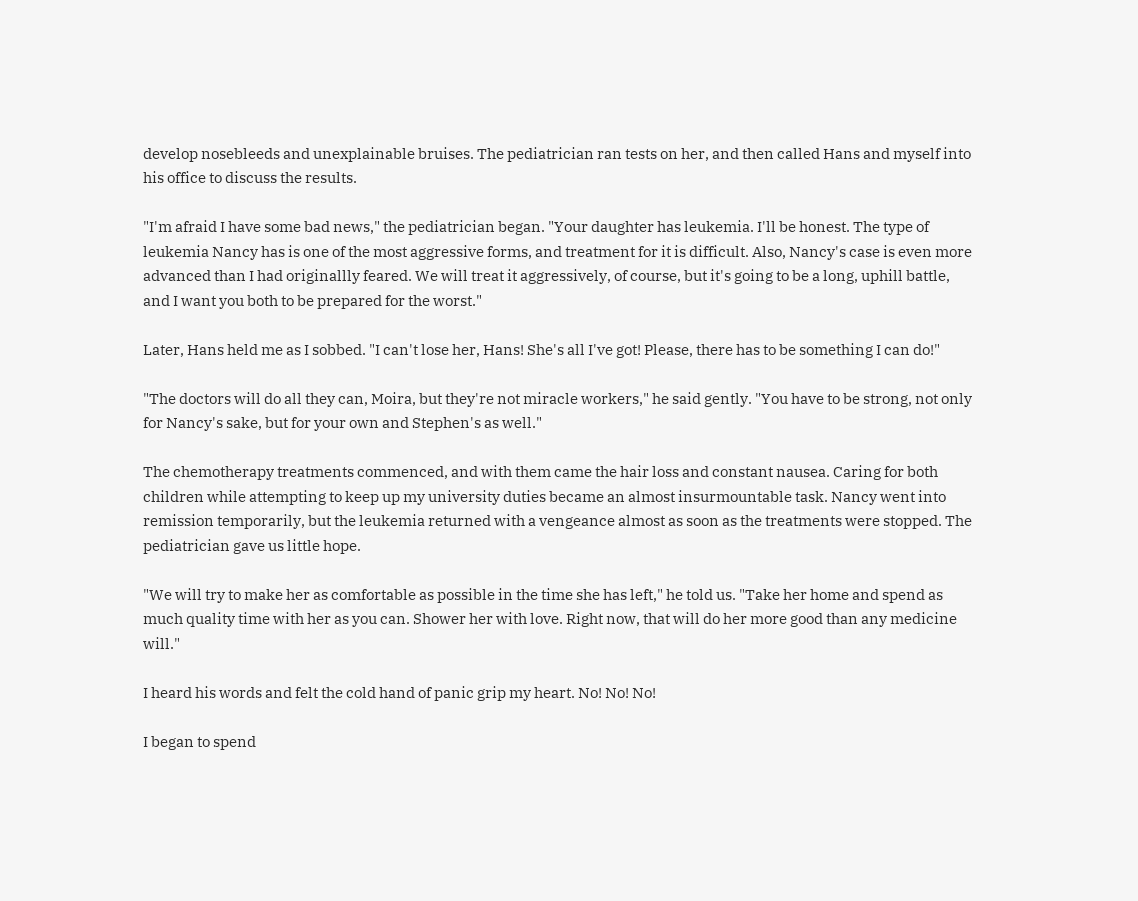develop nosebleeds and unexplainable bruises. The pediatrician ran tests on her, and then called Hans and myself into his office to discuss the results.

"I'm afraid I have some bad news," the pediatrician began. "Your daughter has leukemia. I'll be honest. The type of leukemia Nancy has is one of the most aggressive forms, and treatment for it is difficult. Also, Nancy's case is even more advanced than I had originallly feared. We will treat it aggressively, of course, but it's going to be a long, uphill battle, and I want you both to be prepared for the worst."

Later, Hans held me as I sobbed. "I can't lose her, Hans! She's all I've got! Please, there has to be something I can do!"

"The doctors will do all they can, Moira, but they're not miracle workers," he said gently. "You have to be strong, not only for Nancy's sake, but for your own and Stephen's as well."

The chemotherapy treatments commenced, and with them came the hair loss and constant nausea. Caring for both children while attempting to keep up my university duties became an almost insurmountable task. Nancy went into remission temporarily, but the leukemia returned with a vengeance almost as soon as the treatments were stopped. The pediatrician gave us little hope.

"We will try to make her as comfortable as possible in the time she has left," he told us. "Take her home and spend as much quality time with her as you can. Shower her with love. Right now, that will do her more good than any medicine will."

I heard his words and felt the cold hand of panic grip my heart. No! No! No!

I began to spend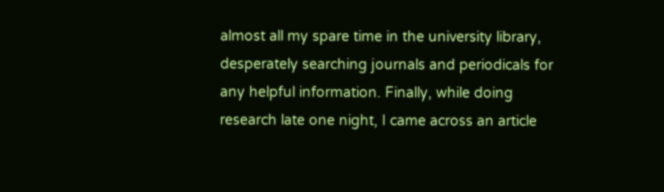almost all my spare time in the university library, desperately searching journals and periodicals for any helpful information. Finally, while doing research late one night, I came across an article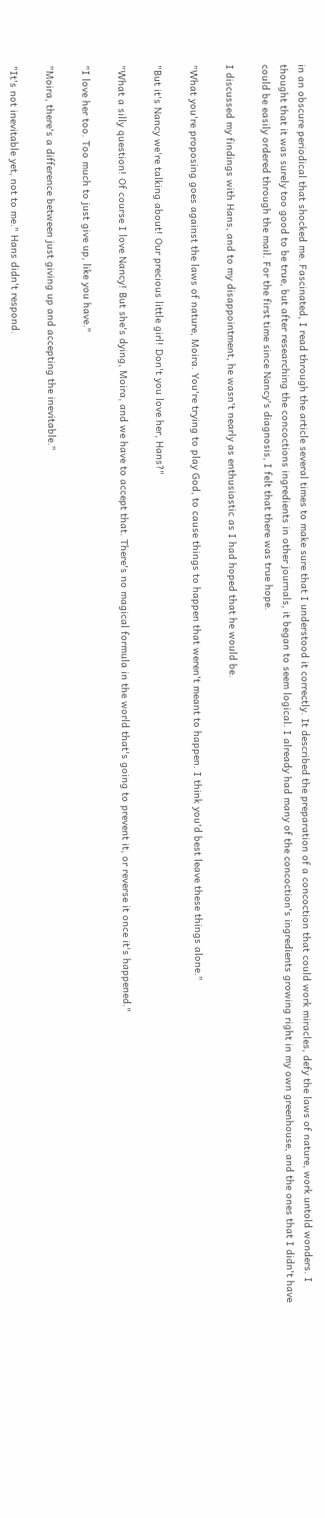in an obscure periodical that shocked me. Fascinated, I read through the article several times to make sure that I understood it correctly. It described the preparation of a concoction that could work miracles, defy the laws of nature, work untold wonders. I thought that it was surely too good to be true, but after researching the concoctions ingredients in other journals, it began to seem logical. I already had many of the concoction's ingredients growing right in my own greenhouse, and the ones that I didn't have could be easily ordered through the mail. For the first time since Nancy's diagnosis, I felt that there was true hope.

I discussed my findings with Hans, and to my disappointment, he wasn't nearly as enthusiastic as I had hoped that he would be.

"What you're proposing goes against the laws of nature, Moira. You're trying to play God, to cause things to happen that weren't meant to happen. I think you'd best leave these things alone."

"But it's Nancy we're talking about! Our precious little girl! Don't you love her, Hans?"

"What a silly question! Of course I love Nancy! But she's dying, Moira, and we have to accept that. There's no magical formula in the world that's going to prevent it, or reverse it once it's happened."

"I love her too. Too much to just give up, like you have."

"Moira, there's a difference between just giving up and accepting the inevitable."

"It's not inevitable yet, not to me." Hans didn't respond.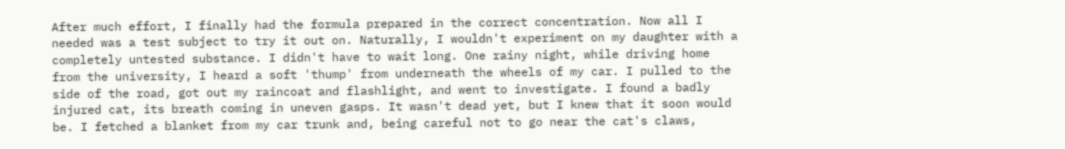After much effort, I finally had the formula prepared in the correct concentration. Now all I needed was a test subject to try it out on. Naturally, I wouldn't experiment on my daughter with a completely untested substance. I didn't have to wait long. One rainy night, while driving home from the university, I heard a soft 'thump' from underneath the wheels of my car. I pulled to the side of the road, got out my raincoat and flashlight, and went to investigate. I found a badly injured cat, its breath coming in uneven gasps. It wasn't dead yet, but I knew that it soon would be. I fetched a blanket from my car trunk and, being careful not to go near the cat's claws,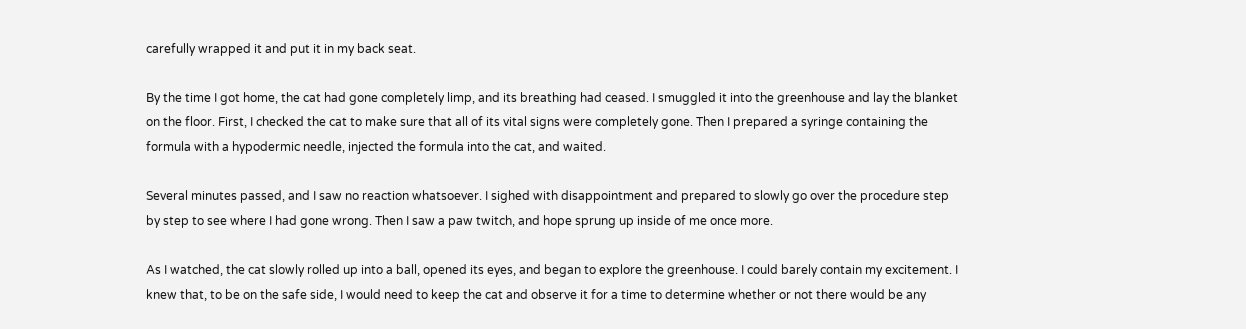carefully wrapped it and put it in my back seat.

By the time I got home, the cat had gone completely limp, and its breathing had ceased. I smuggled it into the greenhouse and lay the blanket on the floor. First, I checked the cat to make sure that all of its vital signs were completely gone. Then I prepared a syringe containing the formula with a hypodermic needle, injected the formula into the cat, and waited.

Several minutes passed, and I saw no reaction whatsoever. I sighed with disappointment and prepared to slowly go over the procedure step by step to see where I had gone wrong. Then I saw a paw twitch, and hope sprung up inside of me once more.

As I watched, the cat slowly rolled up into a ball, opened its eyes, and began to explore the greenhouse. I could barely contain my excitement. I knew that, to be on the safe side, I would need to keep the cat and observe it for a time to determine whether or not there would be any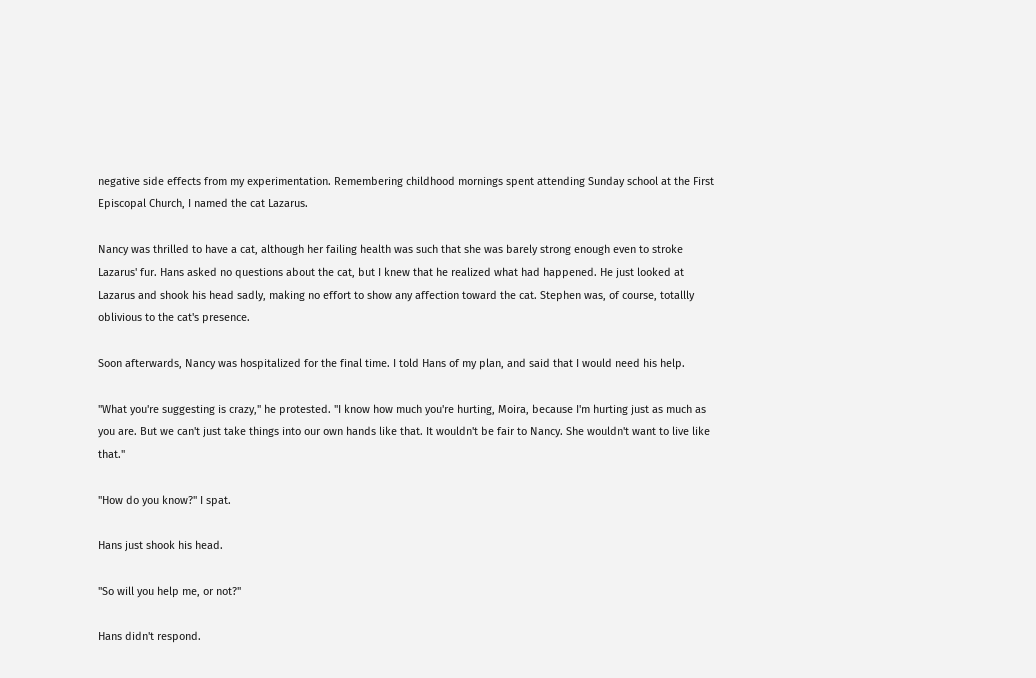negative side effects from my experimentation. Remembering childhood mornings spent attending Sunday school at the First Episcopal Church, I named the cat Lazarus.

Nancy was thrilled to have a cat, although her failing health was such that she was barely strong enough even to stroke Lazarus' fur. Hans asked no questions about the cat, but I knew that he realized what had happened. He just looked at Lazarus and shook his head sadly, making no effort to show any affection toward the cat. Stephen was, of course, totallly oblivious to the cat's presence.

Soon afterwards, Nancy was hospitalized for the final time. I told Hans of my plan, and said that I would need his help.

"What you're suggesting is crazy," he protested. "I know how much you're hurting, Moira, because I'm hurting just as much as you are. But we can't just take things into our own hands like that. It wouldn't be fair to Nancy. She wouldn't want to live like that."

"How do you know?" I spat.

Hans just shook his head.

"So will you help me, or not?"

Hans didn't respond.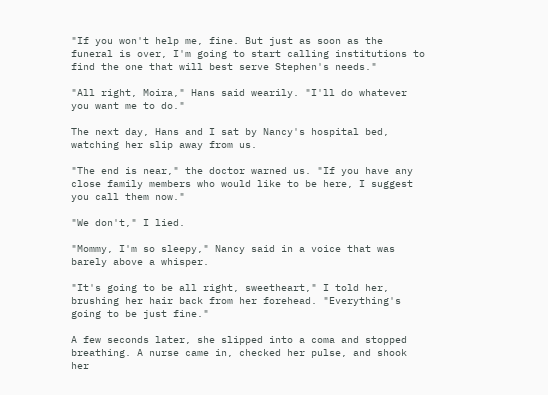"If you won't help me, fine. But just as soon as the funeral is over, I'm going to start calling institutions to find the one that will best serve Stephen's needs."

"All right, Moira," Hans said wearily. "I'll do whatever you want me to do."

The next day, Hans and I sat by Nancy's hospital bed, watching her slip away from us.

"The end is near," the doctor warned us. "If you have any close family members who would like to be here, I suggest you call them now."

"We don't," I lied.

"Mommy, I'm so sleepy," Nancy said in a voice that was barely above a whisper.

"It's going to be all right, sweetheart," I told her, brushing her hair back from her forehead. "Everything's going to be just fine."

A few seconds later, she slipped into a coma and stopped breathing. A nurse came in, checked her pulse, and shook her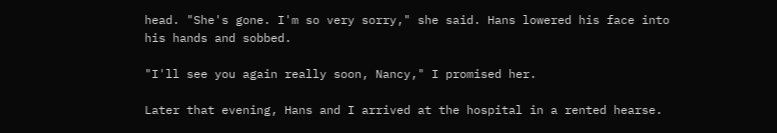head. "She's gone. I'm so very sorry," she said. Hans lowered his face into his hands and sobbed.

"I'll see you again really soon, Nancy," I promised her.

Later that evening, Hans and I arrived at the hospital in a rented hearse.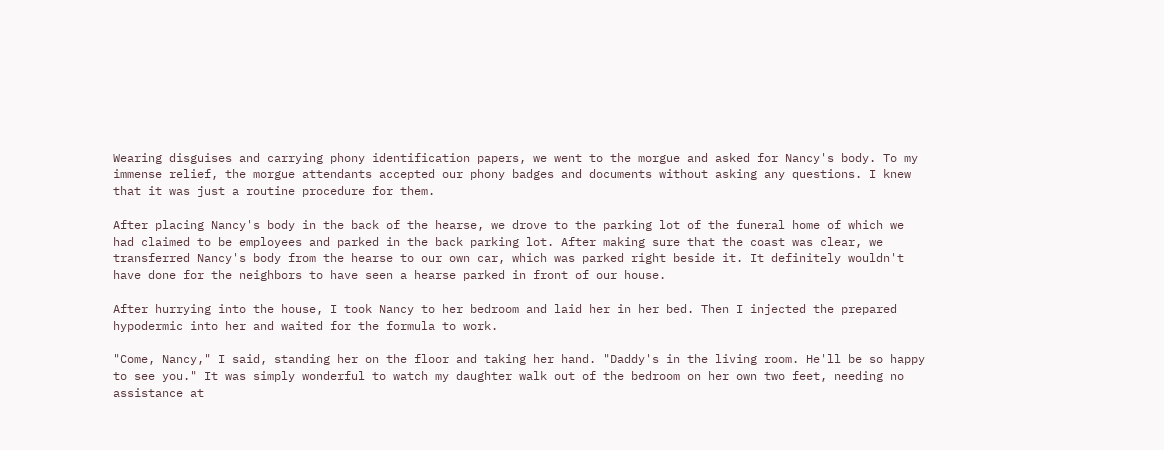Wearing disguises and carrying phony identification papers, we went to the morgue and asked for Nancy's body. To my immense relief, the morgue attendants accepted our phony badges and documents without asking any questions. I knew that it was just a routine procedure for them.

After placing Nancy's body in the back of the hearse, we drove to the parking lot of the funeral home of which we had claimed to be employees and parked in the back parking lot. After making sure that the coast was clear, we transferred Nancy's body from the hearse to our own car, which was parked right beside it. It definitely wouldn't have done for the neighbors to have seen a hearse parked in front of our house.

After hurrying into the house, I took Nancy to her bedroom and laid her in her bed. Then I injected the prepared hypodermic into her and waited for the formula to work.

"Come, Nancy," I said, standing her on the floor and taking her hand. "Daddy's in the living room. He'll be so happy to see you." It was simply wonderful to watch my daughter walk out of the bedroom on her own two feet, needing no assistance at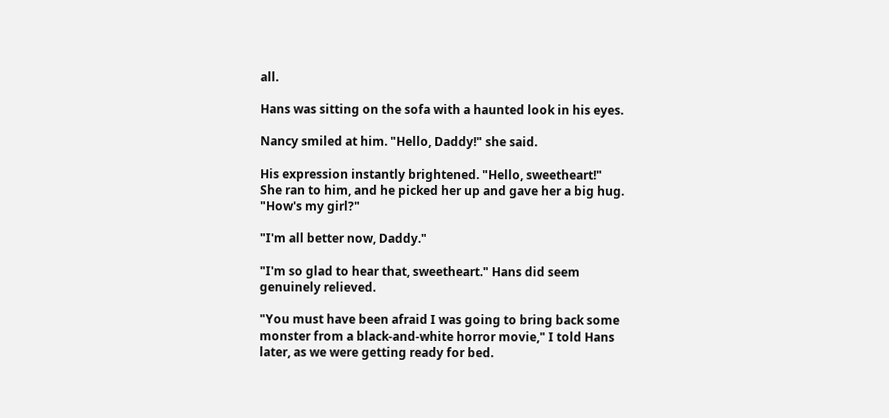all.

Hans was sitting on the sofa with a haunted look in his eyes.

Nancy smiled at him. "Hello, Daddy!" she said.

His expression instantly brightened. "Hello, sweetheart!" She ran to him, and he picked her up and gave her a big hug. "How's my girl?"

"I'm all better now, Daddy."

"I'm so glad to hear that, sweetheart." Hans did seem genuinely relieved.

"You must have been afraid I was going to bring back some monster from a black-and-white horror movie," I told Hans later, as we were getting ready for bed.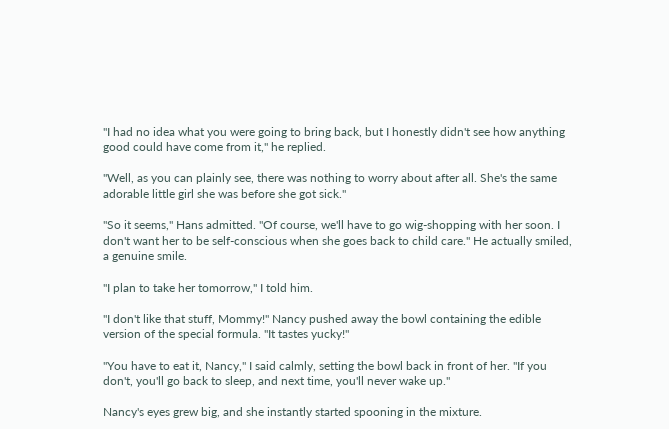"I had no idea what you were going to bring back, but I honestly didn't see how anything good could have come from it," he replied.

"Well, as you can plainly see, there was nothing to worry about after all. She's the same adorable little girl she was before she got sick."

"So it seems," Hans admitted. "Of course, we'll have to go wig-shopping with her soon. I don't want her to be self-conscious when she goes back to child care." He actually smiled, a genuine smile.

"I plan to take her tomorrow," I told him.

"I don't like that stuff, Mommy!" Nancy pushed away the bowl containing the edible version of the special formula. "It tastes yucky!"

"You have to eat it, Nancy," I said calmly, setting the bowl back in front of her. "If you don't, you'll go back to sleep, and next time, you'll never wake up."

Nancy's eyes grew big, and she instantly started spooning in the mixture.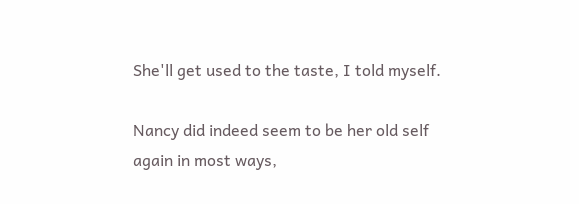She'll get used to the taste, I told myself.

Nancy did indeed seem to be her old self again in most ways,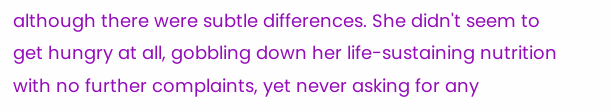although there were subtle differences. She didn't seem to get hungry at all, gobbling down her life-sustaining nutrition with no further complaints, yet never asking for any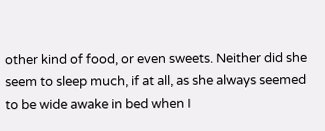other kind of food, or even sweets. Neither did she seem to sleep much, if at all, as she always seemed to be wide awake in bed when I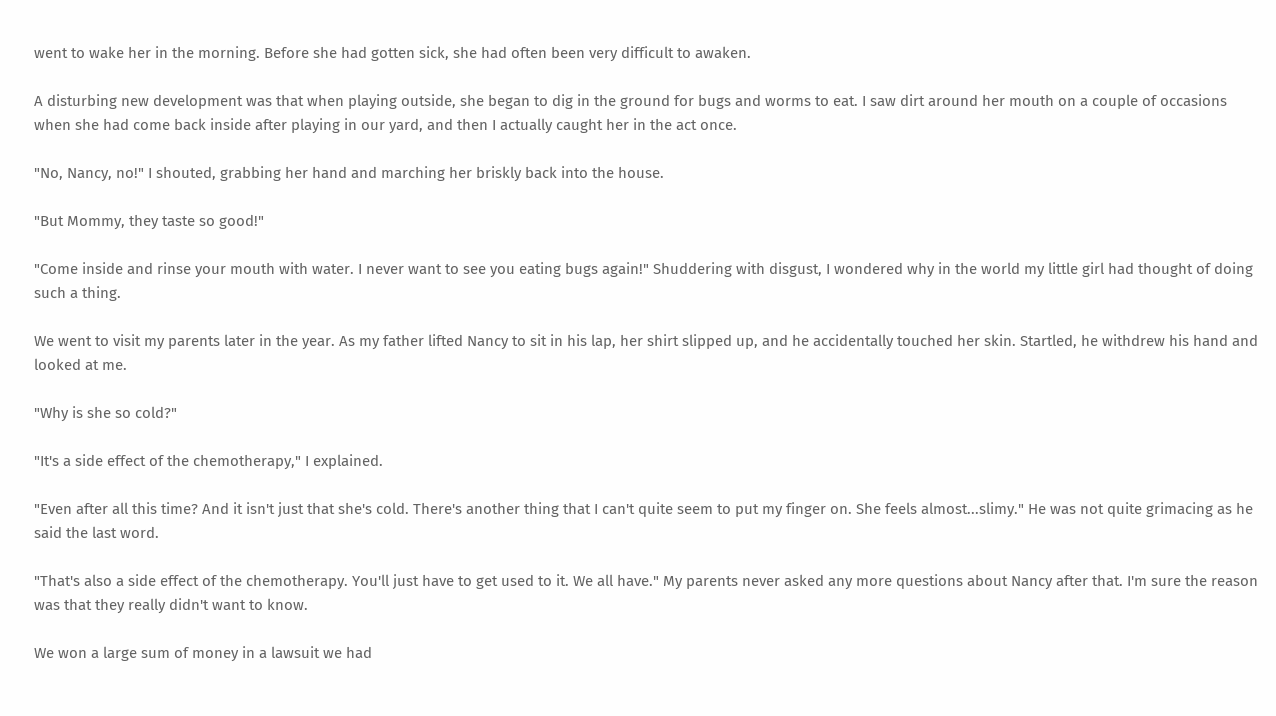went to wake her in the morning. Before she had gotten sick, she had often been very difficult to awaken.

A disturbing new development was that when playing outside, she began to dig in the ground for bugs and worms to eat. I saw dirt around her mouth on a couple of occasions when she had come back inside after playing in our yard, and then I actually caught her in the act once.

"No, Nancy, no!" I shouted, grabbing her hand and marching her briskly back into the house.

"But Mommy, they taste so good!"

"Come inside and rinse your mouth with water. I never want to see you eating bugs again!" Shuddering with disgust, I wondered why in the world my little girl had thought of doing such a thing.

We went to visit my parents later in the year. As my father lifted Nancy to sit in his lap, her shirt slipped up, and he accidentally touched her skin. Startled, he withdrew his hand and looked at me.

"Why is she so cold?"

"It's a side effect of the chemotherapy," I explained.

"Even after all this time? And it isn't just that she's cold. There's another thing that I can't quite seem to put my finger on. She feels almost...slimy." He was not quite grimacing as he said the last word.

"That's also a side effect of the chemotherapy. You'll just have to get used to it. We all have." My parents never asked any more questions about Nancy after that. I'm sure the reason was that they really didn't want to know.

We won a large sum of money in a lawsuit we had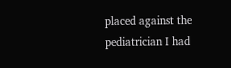placed against the pediatrician I had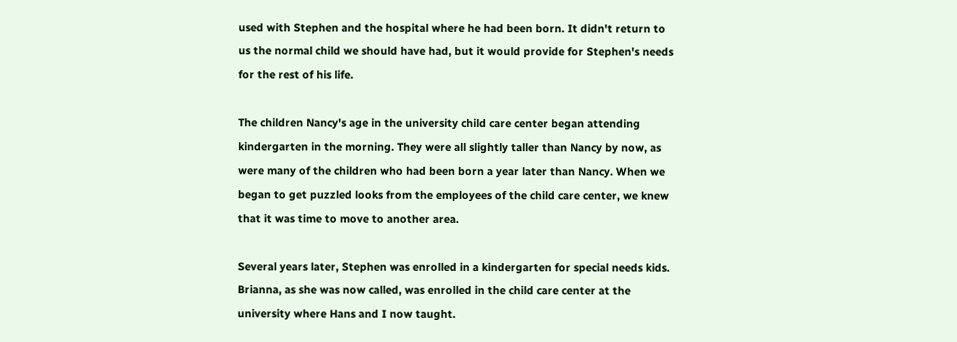used with Stephen and the hospital where he had been born. It didn't return to us the normal child we should have had, but it would provide for Stephen's needs for the rest of his life.

The children Nancy's age in the university child care center began attending kindergarten in the morning. They were all slightly taller than Nancy by now, as were many of the children who had been born a year later than Nancy. When we began to get puzzled looks from the employees of the child care center, we knew that it was time to move to another area.

Several years later, Stephen was enrolled in a kindergarten for special needs kids. Brianna, as she was now called, was enrolled in the child care center at the university where Hans and I now taught.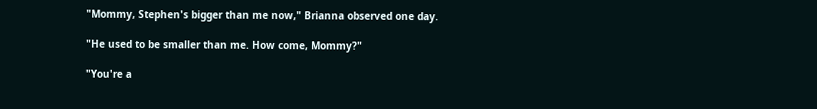"Mommy, Stephen's bigger than me now," Brianna observed one day.

"He used to be smaller than me. How come, Mommy?"

"You're a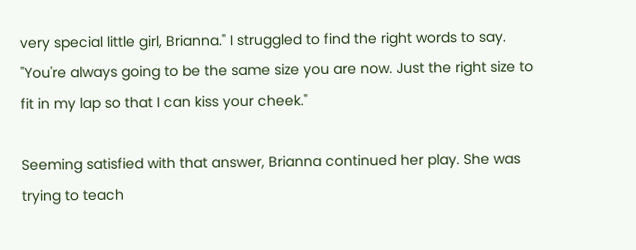very special little girl, Brianna." I struggled to find the right words to say. "You're always going to be the same size you are now. Just the right size to fit in my lap so that I can kiss your cheek."

Seeming satisfied with that answer, Brianna continued her play. She was trying to teach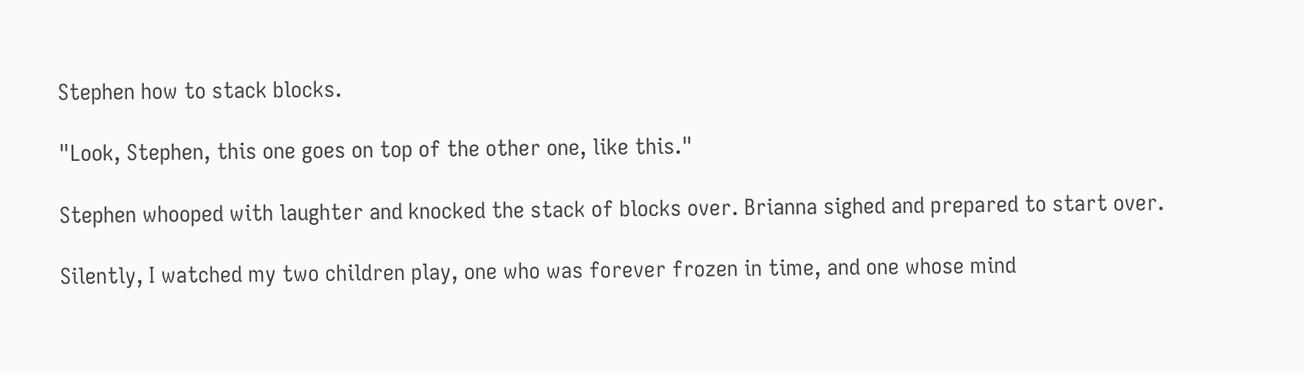Stephen how to stack blocks.

"Look, Stephen, this one goes on top of the other one, like this."

Stephen whooped with laughter and knocked the stack of blocks over. Brianna sighed and prepared to start over.

Silently, I watched my two children play, one who was forever frozen in time, and one whose mind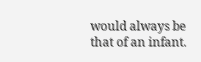would always be that of an infant.